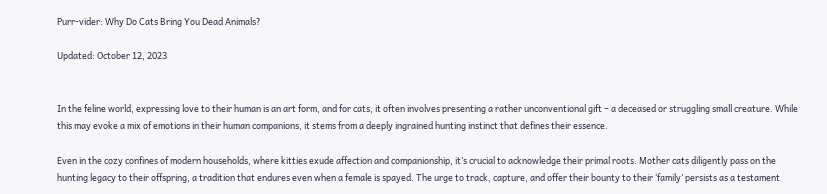Purr-vider: Why Do Cats Bring You Dead Animals?

Updated: October 12, 2023


In the feline world, expressing love to their human is an art form, and for cats, it often involves presenting a rather unconventional gift – a deceased or struggling small creature. While this may evoke a mix of emotions in their human companions, it stems from a deeply ingrained hunting instinct that defines their essence.

Even in the cozy confines of modern households, where kitties exude affection and companionship, it’s crucial to acknowledge their primal roots. Mother cats diligently pass on the hunting legacy to their offspring, a tradition that endures even when a female is spayed. The urge to track, capture, and offer their bounty to their ‘family’ persists as a testament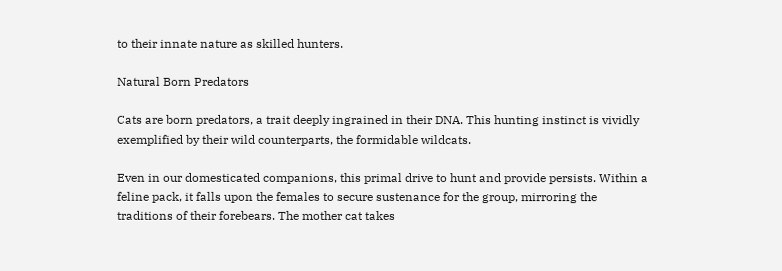to their innate nature as skilled hunters.

Natural Born Predators

Cats are born predators, a trait deeply ingrained in their DNA. This hunting instinct is vividly exemplified by their wild counterparts, the formidable wildcats.

Even in our domesticated companions, this primal drive to hunt and provide persists. Within a feline pack, it falls upon the females to secure sustenance for the group, mirroring the traditions of their forebears. The mother cat takes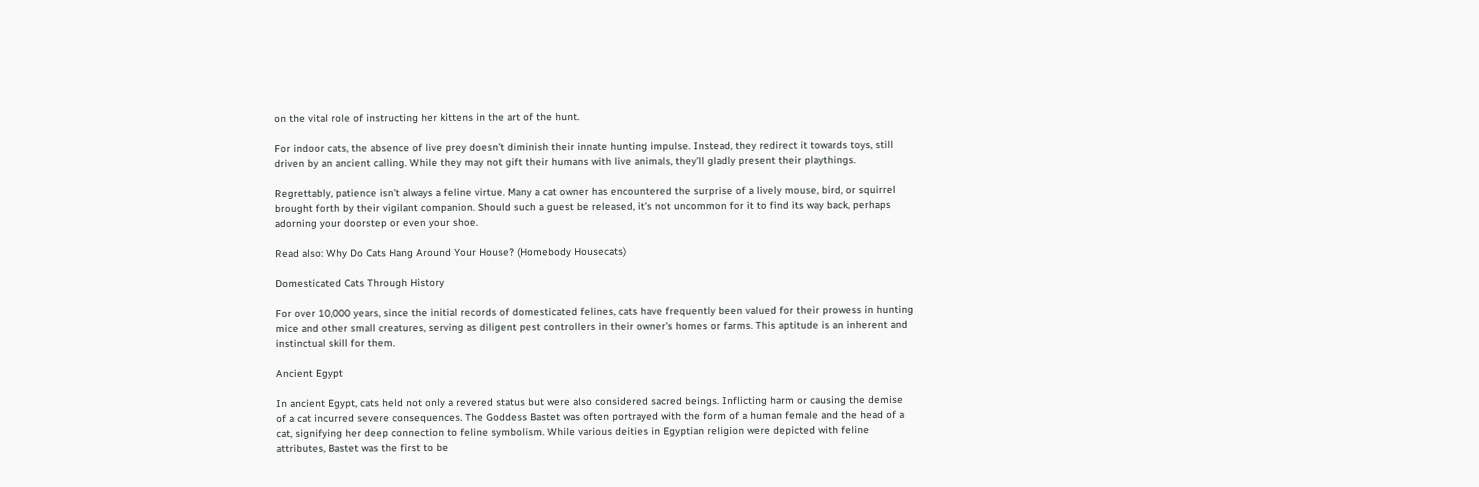on the vital role of instructing her kittens in the art of the hunt.

For indoor cats, the absence of live prey doesn’t diminish their innate hunting impulse. Instead, they redirect it towards toys, still driven by an ancient calling. While they may not gift their humans with live animals, they’ll gladly present their playthings.

Regrettably, patience isn’t always a feline virtue. Many a cat owner has encountered the surprise of a lively mouse, bird, or squirrel brought forth by their vigilant companion. Should such a guest be released, it’s not uncommon for it to find its way back, perhaps adorning your doorstep or even your shoe.

Read also: Why Do Cats Hang Around Your House? (Homebody Housecats)

Domesticated Cats Through History

For over 10,000 years, since the initial records of domesticated felines, cats have frequently been valued for their prowess in hunting mice and other small creatures, serving as diligent pest controllers in their owner’s homes or farms. This aptitude is an inherent and instinctual skill for them.

Ancient Egypt

In ancient Egypt, cats held not only a revered status but were also considered sacred beings. Inflicting harm or causing the demise of a cat incurred severe consequences. The Goddess Bastet was often portrayed with the form of a human female and the head of a cat, signifying her deep connection to feline symbolism. While various deities in Egyptian religion were depicted with feline attributes, Bastet was the first to be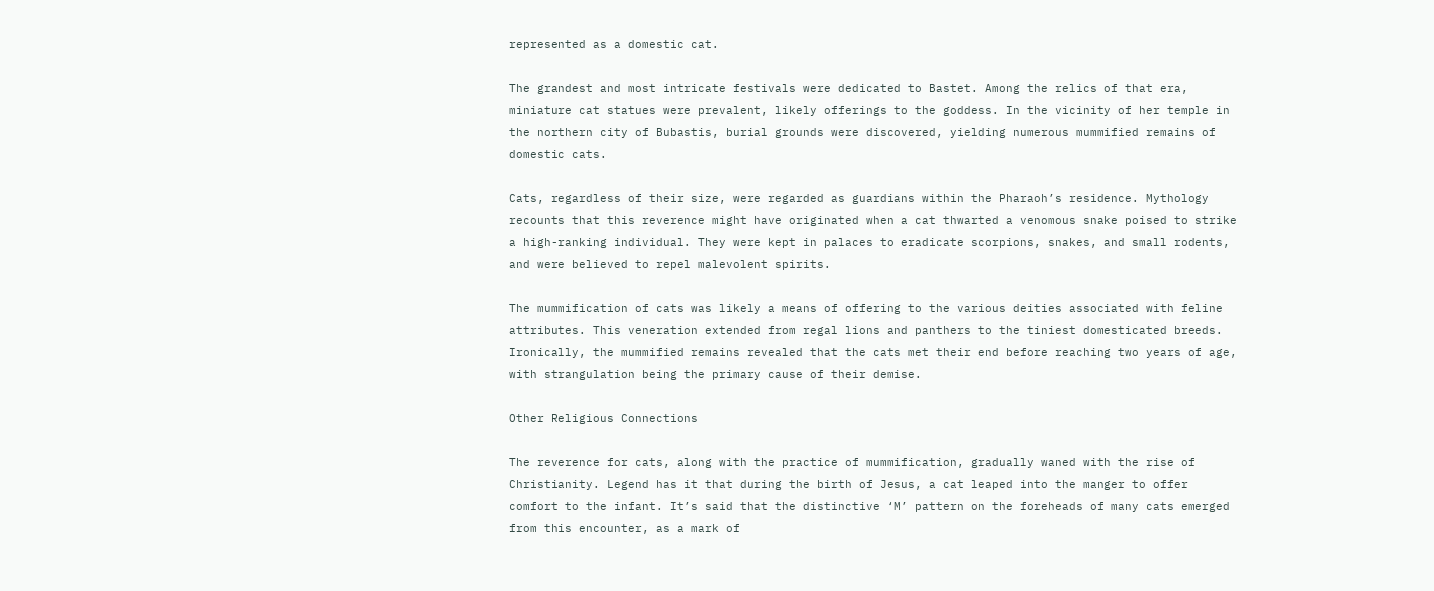represented as a domestic cat.

The grandest and most intricate festivals were dedicated to Bastet. Among the relics of that era, miniature cat statues were prevalent, likely offerings to the goddess. In the vicinity of her temple in the northern city of Bubastis, burial grounds were discovered, yielding numerous mummified remains of domestic cats.

Cats, regardless of their size, were regarded as guardians within the Pharaoh’s residence. Mythology recounts that this reverence might have originated when a cat thwarted a venomous snake poised to strike a high-ranking individual. They were kept in palaces to eradicate scorpions, snakes, and small rodents, and were believed to repel malevolent spirits.

The mummification of cats was likely a means of offering to the various deities associated with feline attributes. This veneration extended from regal lions and panthers to the tiniest domesticated breeds. Ironically, the mummified remains revealed that the cats met their end before reaching two years of age, with strangulation being the primary cause of their demise.

Other Religious Connections

The reverence for cats, along with the practice of mummification, gradually waned with the rise of Christianity. Legend has it that during the birth of Jesus, a cat leaped into the manger to offer comfort to the infant. It’s said that the distinctive ‘M’ pattern on the foreheads of many cats emerged from this encounter, as a mark of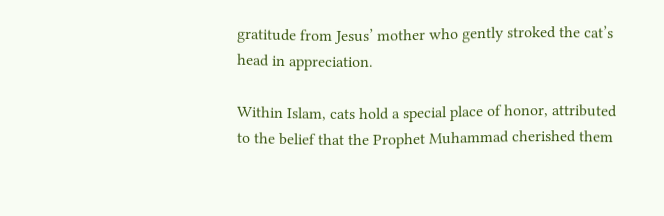gratitude from Jesus’ mother who gently stroked the cat’s head in appreciation.

Within Islam, cats hold a special place of honor, attributed to the belief that the Prophet Muhammad cherished them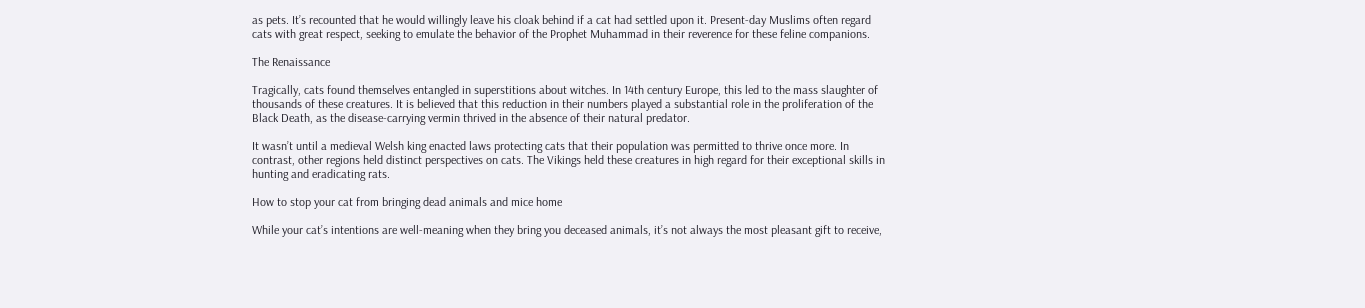as pets. It’s recounted that he would willingly leave his cloak behind if a cat had settled upon it. Present-day Muslims often regard cats with great respect, seeking to emulate the behavior of the Prophet Muhammad in their reverence for these feline companions.

The Renaissance

Tragically, cats found themselves entangled in superstitions about witches. In 14th century Europe, this led to the mass slaughter of thousands of these creatures. It is believed that this reduction in their numbers played a substantial role in the proliferation of the Black Death, as the disease-carrying vermin thrived in the absence of their natural predator.

It wasn’t until a medieval Welsh king enacted laws protecting cats that their population was permitted to thrive once more. In contrast, other regions held distinct perspectives on cats. The Vikings held these creatures in high regard for their exceptional skills in hunting and eradicating rats.

How to stop your cat from bringing dead animals and mice home

While your cat’s intentions are well-meaning when they bring you deceased animals, it’s not always the most pleasant gift to receive,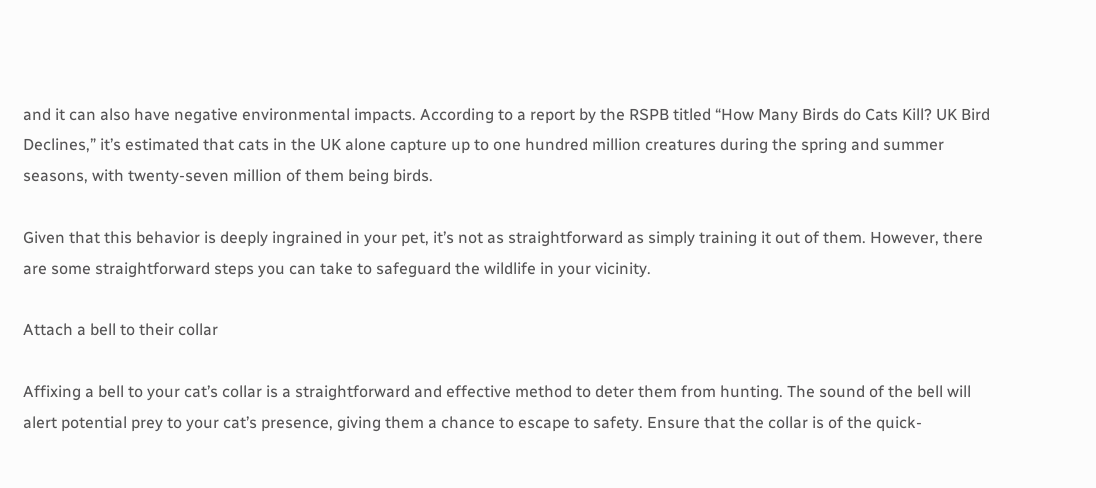and it can also have negative environmental impacts. According to a report by the RSPB titled “How Many Birds do Cats Kill? UK Bird Declines,” it’s estimated that cats in the UK alone capture up to one hundred million creatures during the spring and summer seasons, with twenty-seven million of them being birds.

Given that this behavior is deeply ingrained in your pet, it’s not as straightforward as simply training it out of them. However, there are some straightforward steps you can take to safeguard the wildlife in your vicinity.

Attach a bell to their collar

Affixing a bell to your cat’s collar is a straightforward and effective method to deter them from hunting. The sound of the bell will alert potential prey to your cat’s presence, giving them a chance to escape to safety. Ensure that the collar is of the quick-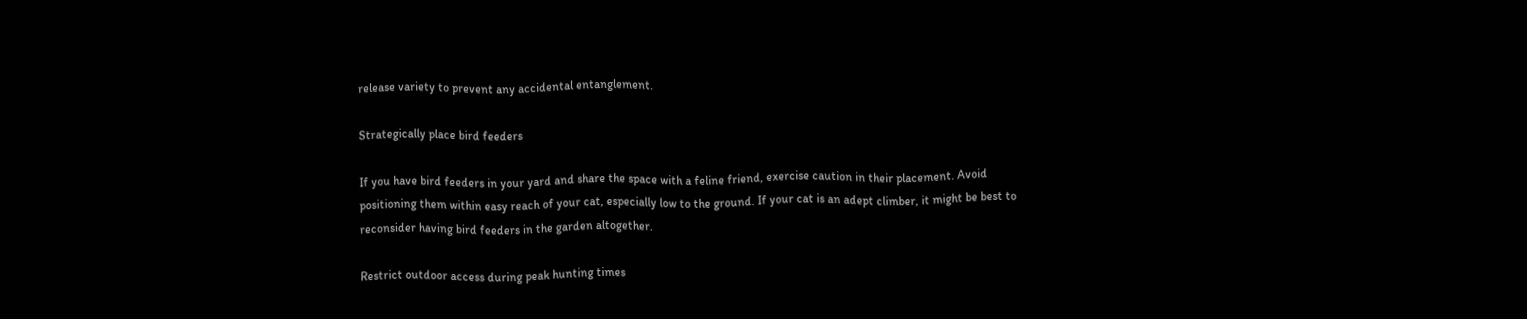release variety to prevent any accidental entanglement.

Strategically place bird feeders

If you have bird feeders in your yard and share the space with a feline friend, exercise caution in their placement. Avoid positioning them within easy reach of your cat, especially low to the ground. If your cat is an adept climber, it might be best to reconsider having bird feeders in the garden altogether.

Restrict outdoor access during peak hunting times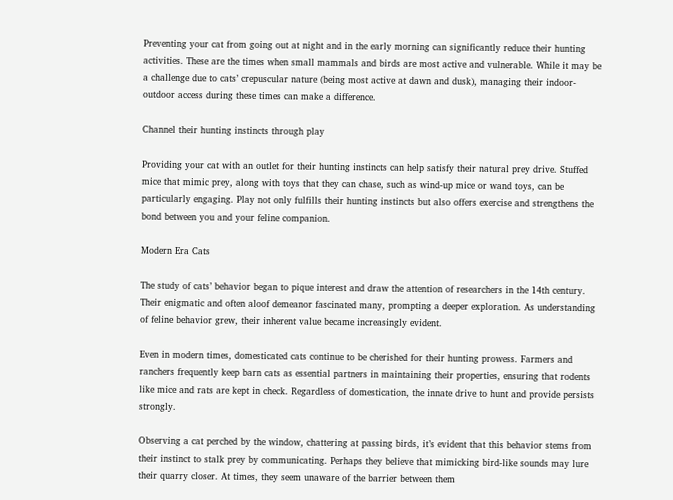Preventing your cat from going out at night and in the early morning can significantly reduce their hunting activities. These are the times when small mammals and birds are most active and vulnerable. While it may be a challenge due to cats’ crepuscular nature (being most active at dawn and dusk), managing their indoor-outdoor access during these times can make a difference.

Channel their hunting instincts through play

Providing your cat with an outlet for their hunting instincts can help satisfy their natural prey drive. Stuffed mice that mimic prey, along with toys that they can chase, such as wind-up mice or wand toys, can be particularly engaging. Play not only fulfills their hunting instincts but also offers exercise and strengthens the bond between you and your feline companion.

Modern Era Cats

The study of cats’ behavior began to pique interest and draw the attention of researchers in the 14th century. Their enigmatic and often aloof demeanor fascinated many, prompting a deeper exploration. As understanding of feline behavior grew, their inherent value became increasingly evident.

Even in modern times, domesticated cats continue to be cherished for their hunting prowess. Farmers and ranchers frequently keep barn cats as essential partners in maintaining their properties, ensuring that rodents like mice and rats are kept in check. Regardless of domestication, the innate drive to hunt and provide persists strongly.

Observing a cat perched by the window, chattering at passing birds, it’s evident that this behavior stems from their instinct to stalk prey by communicating. Perhaps they believe that mimicking bird-like sounds may lure their quarry closer. At times, they seem unaware of the barrier between them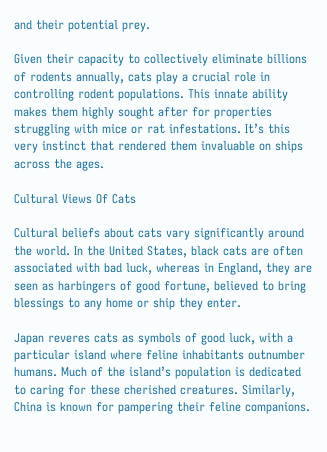and their potential prey.

Given their capacity to collectively eliminate billions of rodents annually, cats play a crucial role in controlling rodent populations. This innate ability makes them highly sought after for properties struggling with mice or rat infestations. It’s this very instinct that rendered them invaluable on ships across the ages.

Cultural Views Of Cats

Cultural beliefs about cats vary significantly around the world. In the United States, black cats are often associated with bad luck, whereas in England, they are seen as harbingers of good fortune, believed to bring blessings to any home or ship they enter.

Japan reveres cats as symbols of good luck, with a particular island where feline inhabitants outnumber humans. Much of the island’s population is dedicated to caring for these cherished creatures. Similarly, China is known for pampering their feline companions.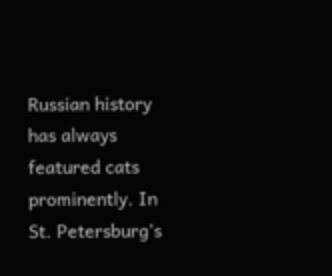Russian history has always featured cats prominently. In St. Petersburg’s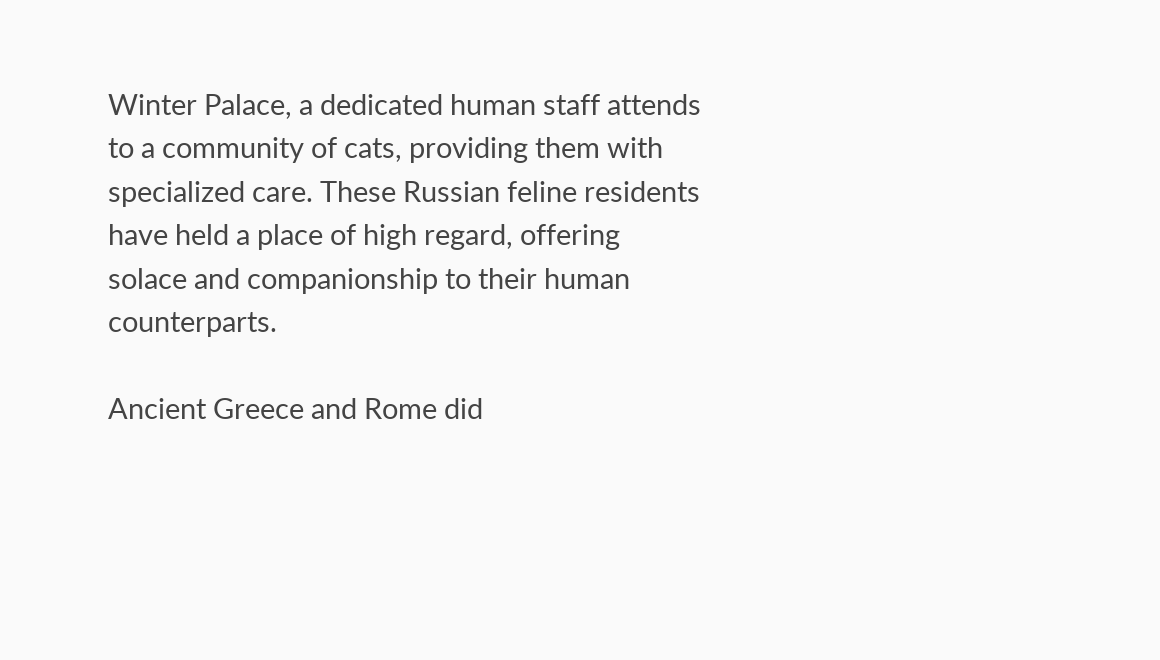Winter Palace, a dedicated human staff attends to a community of cats, providing them with specialized care. These Russian feline residents have held a place of high regard, offering solace and companionship to their human counterparts.

Ancient Greece and Rome did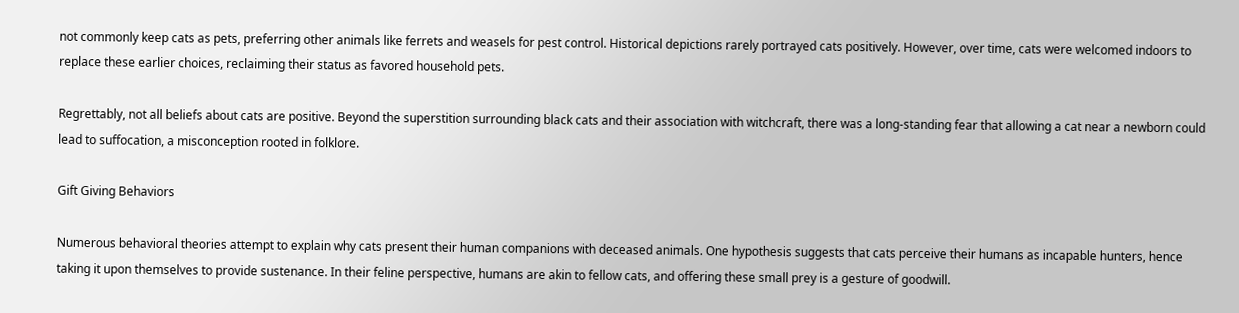not commonly keep cats as pets, preferring other animals like ferrets and weasels for pest control. Historical depictions rarely portrayed cats positively. However, over time, cats were welcomed indoors to replace these earlier choices, reclaiming their status as favored household pets.

Regrettably, not all beliefs about cats are positive. Beyond the superstition surrounding black cats and their association with witchcraft, there was a long-standing fear that allowing a cat near a newborn could lead to suffocation, a misconception rooted in folklore.

Gift Giving Behaviors

Numerous behavioral theories attempt to explain why cats present their human companions with deceased animals. One hypothesis suggests that cats perceive their humans as incapable hunters, hence taking it upon themselves to provide sustenance. In their feline perspective, humans are akin to fellow cats, and offering these small prey is a gesture of goodwill.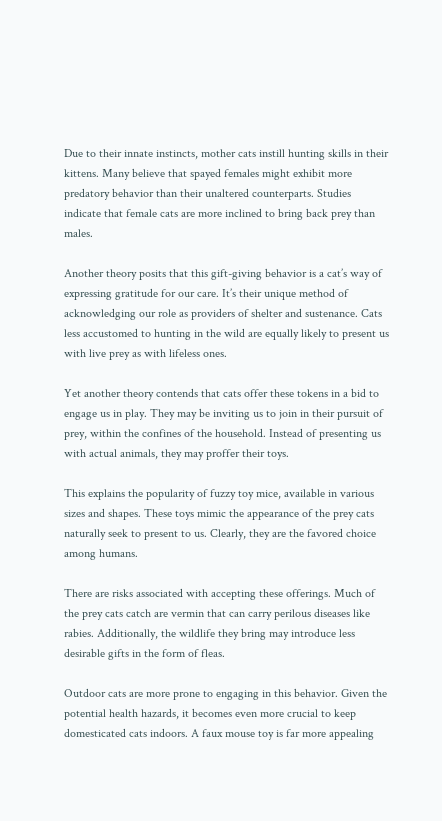Due to their innate instincts, mother cats instill hunting skills in their kittens. Many believe that spayed females might exhibit more predatory behavior than their unaltered counterparts. Studies indicate that female cats are more inclined to bring back prey than males.

Another theory posits that this gift-giving behavior is a cat’s way of expressing gratitude for our care. It’s their unique method of acknowledging our role as providers of shelter and sustenance. Cats less accustomed to hunting in the wild are equally likely to present us with live prey as with lifeless ones.

Yet another theory contends that cats offer these tokens in a bid to engage us in play. They may be inviting us to join in their pursuit of prey, within the confines of the household. Instead of presenting us with actual animals, they may proffer their toys.

This explains the popularity of fuzzy toy mice, available in various sizes and shapes. These toys mimic the appearance of the prey cats naturally seek to present to us. Clearly, they are the favored choice among humans.

There are risks associated with accepting these offerings. Much of the prey cats catch are vermin that can carry perilous diseases like rabies. Additionally, the wildlife they bring may introduce less desirable gifts in the form of fleas.

Outdoor cats are more prone to engaging in this behavior. Given the potential health hazards, it becomes even more crucial to keep domesticated cats indoors. A faux mouse toy is far more appealing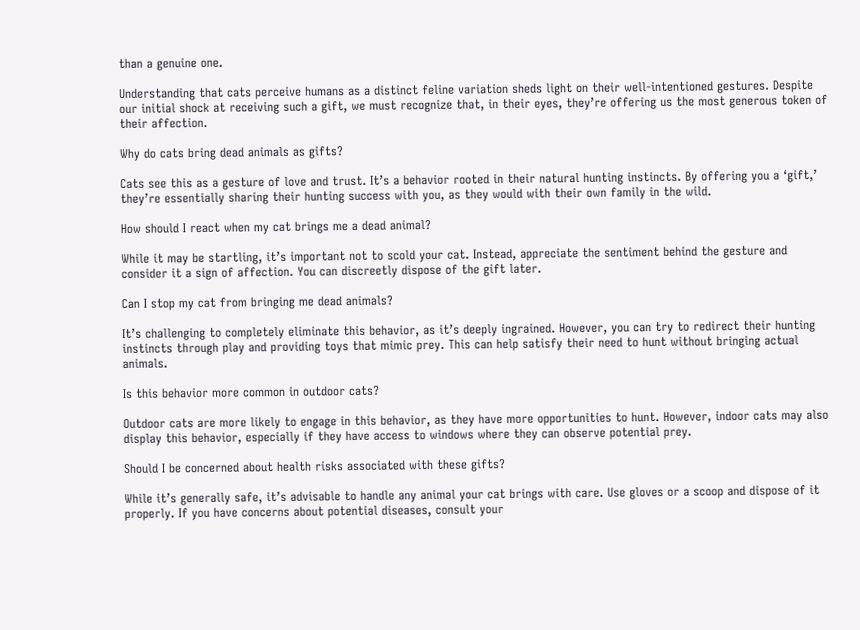than a genuine one.

Understanding that cats perceive humans as a distinct feline variation sheds light on their well-intentioned gestures. Despite our initial shock at receiving such a gift, we must recognize that, in their eyes, they’re offering us the most generous token of their affection.

Why do cats bring dead animals as gifts?

Cats see this as a gesture of love and trust. It’s a behavior rooted in their natural hunting instincts. By offering you a ‘gift,’ they’re essentially sharing their hunting success with you, as they would with their own family in the wild.

How should I react when my cat brings me a dead animal?

While it may be startling, it’s important not to scold your cat. Instead, appreciate the sentiment behind the gesture and consider it a sign of affection. You can discreetly dispose of the gift later.

Can I stop my cat from bringing me dead animals?

It’s challenging to completely eliminate this behavior, as it’s deeply ingrained. However, you can try to redirect their hunting instincts through play and providing toys that mimic prey. This can help satisfy their need to hunt without bringing actual animals.

Is this behavior more common in outdoor cats?

Outdoor cats are more likely to engage in this behavior, as they have more opportunities to hunt. However, indoor cats may also display this behavior, especially if they have access to windows where they can observe potential prey.

Should I be concerned about health risks associated with these gifts?

While it’s generally safe, it’s advisable to handle any animal your cat brings with care. Use gloves or a scoop and dispose of it properly. If you have concerns about potential diseases, consult your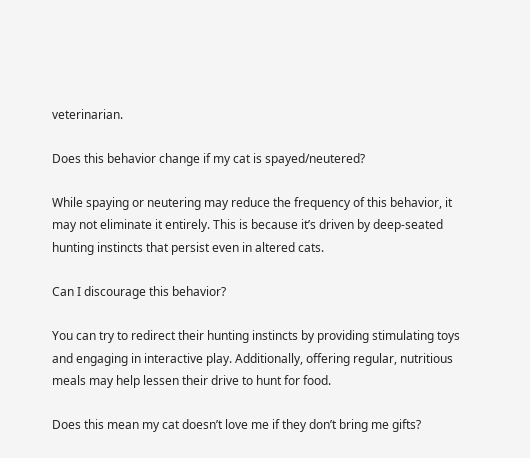veterinarian.

Does this behavior change if my cat is spayed/neutered?

While spaying or neutering may reduce the frequency of this behavior, it may not eliminate it entirely. This is because it’s driven by deep-seated hunting instincts that persist even in altered cats.

Can I discourage this behavior?

You can try to redirect their hunting instincts by providing stimulating toys and engaging in interactive play. Additionally, offering regular, nutritious meals may help lessen their drive to hunt for food.

Does this mean my cat doesn’t love me if they don’t bring me gifts?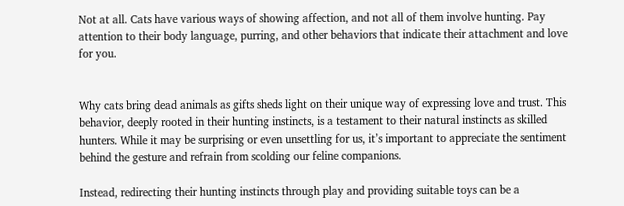Not at all. Cats have various ways of showing affection, and not all of them involve hunting. Pay attention to their body language, purring, and other behaviors that indicate their attachment and love for you.


Why cats bring dead animals as gifts sheds light on their unique way of expressing love and trust. This behavior, deeply rooted in their hunting instincts, is a testament to their natural instincts as skilled hunters. While it may be surprising or even unsettling for us, it’s important to appreciate the sentiment behind the gesture and refrain from scolding our feline companions.

Instead, redirecting their hunting instincts through play and providing suitable toys can be a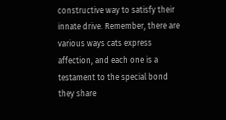constructive way to satisfy their innate drive. Remember, there are various ways cats express affection, and each one is a testament to the special bond they share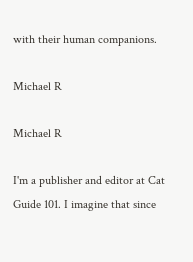with their human companions.

Michael R

Michael R

I'm a publisher and editor at Cat Guide 101. I imagine that since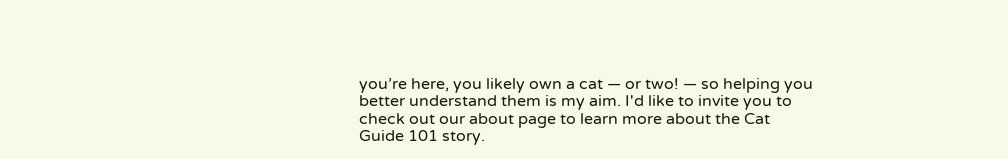you’re here, you likely own a cat — or two! — so helping you better understand them is my aim. I'd like to invite you to check out our about page to learn more about the Cat Guide 101 story.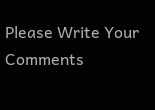Please Write Your Comments